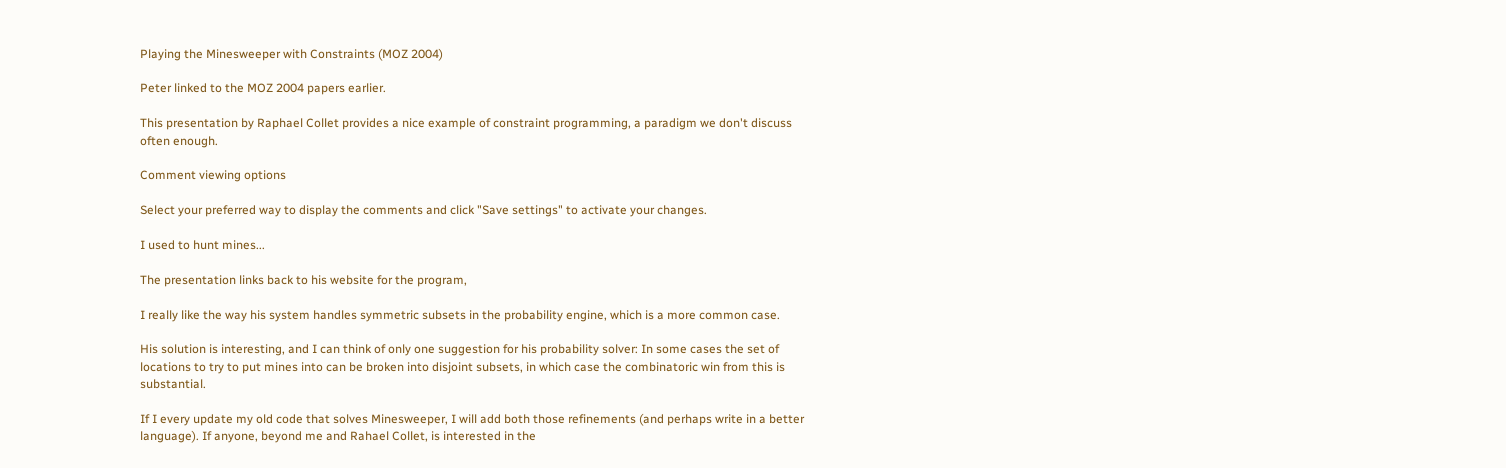Playing the Minesweeper with Constraints (MOZ 2004)

Peter linked to the MOZ 2004 papers earlier.

This presentation by Raphael Collet provides a nice example of constraint programming, a paradigm we don't discuss often enough.

Comment viewing options

Select your preferred way to display the comments and click "Save settings" to activate your changes.

I used to hunt mines...

The presentation links back to his website for the program,

I really like the way his system handles symmetric subsets in the probability engine, which is a more common case.

His solution is interesting, and I can think of only one suggestion for his probability solver: In some cases the set of locations to try to put mines into can be broken into disjoint subsets, in which case the combinatoric win from this is substantial.

If I every update my old code that solves Minesweeper, I will add both those refinements (and perhaps write in a better language). If anyone, beyond me and Rahael Collet, is interested in the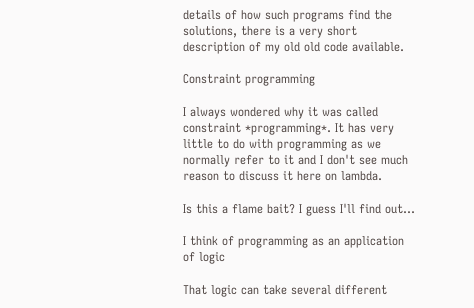details of how such programs find the solutions, there is a very short description of my old old code available.

Constraint programming

I always wondered why it was called constraint *programming*. It has very little to do with programming as we normally refer to it and I don't see much reason to discuss it here on lambda.

Is this a flame bait? I guess I'll find out...

I think of programming as an application of logic

That logic can take several different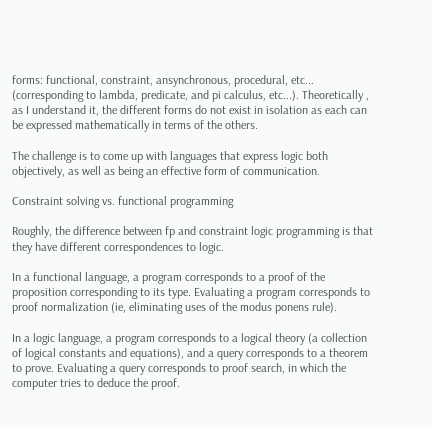forms: functional, constraint, ansynchronous, procedural, etc... (corresponding to lambda, predicate, and pi calculus, etc...). Theoretically , as I understand it, the different forms do not exist in isolation as each can be expressed mathematically in terms of the others.

The challenge is to come up with languages that express logic both objectively, as well as being an effective form of communication.

Constraint solving vs. functional programming

Roughly, the difference between fp and constraint logic programming is that they have different correspondences to logic.

In a functional language, a program corresponds to a proof of the proposition corresponding to its type. Evaluating a program corresponds to proof normalization (ie, eliminating uses of the modus ponens rule).

In a logic language, a program corresponds to a logical theory (a collection of logical constants and equations), and a query corresponds to a theorem to prove. Evaluating a query corresponds to proof search, in which the computer tries to deduce the proof.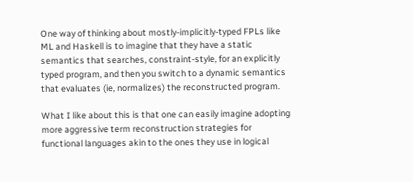One way of thinking about mostly-implicitly-typed FPLs like ML and Haskell is to imagine that they have a static semantics that searches, constraint-style, for an explicitly typed program, and then you switch to a dynamic semantics that evaluates (ie, normalizes) the reconstructed program.

What I like about this is that one can easily imagine adopting more aggressive term reconstruction strategies for functional languages akin to the ones they use in logical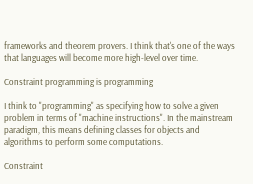frameworks and theorem provers. I think that's one of the ways that languages will become more high-level over time.

Constraint programming is programming

I think to "programming" as specifying how to solve a given problem in terms of "machine instructions". In the mainstream paradigm, this means defining classes for objects and algorithms to perform some computations.

Constraint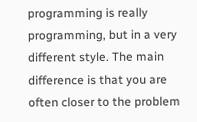programming is really programming, but in a very different style. The main difference is that you are often closer to the problem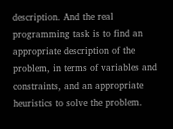description. And the real programming task is to find an appropriate description of the problem, in terms of variables and constraints, and an appropriate heuristics to solve the problem.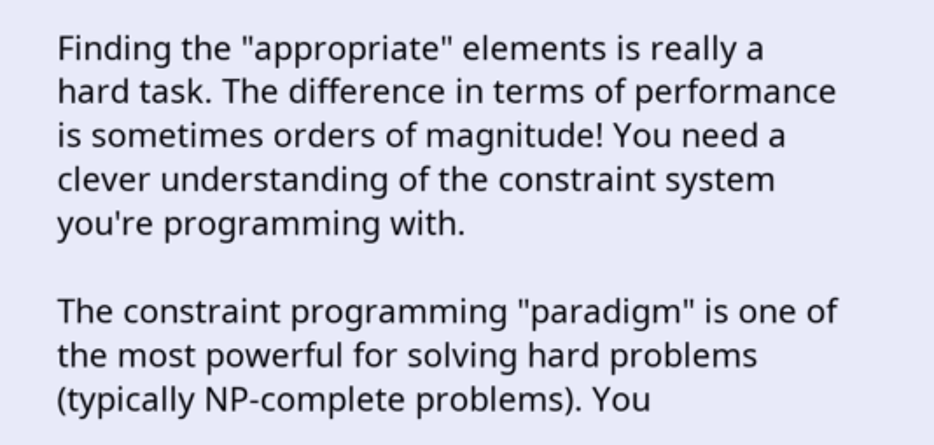Finding the "appropriate" elements is really a hard task. The difference in terms of performance is sometimes orders of magnitude! You need a clever understanding of the constraint system you're programming with.

The constraint programming "paradigm" is one of the most powerful for solving hard problems (typically NP-complete problems). You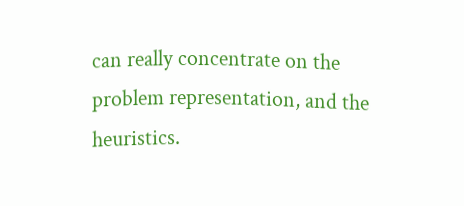can really concentrate on the problem representation, and the heuristics.